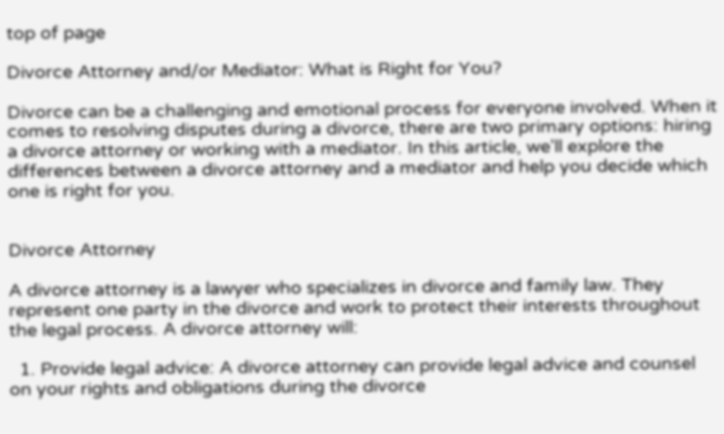top of page

Divorce Attorney and/or Mediator: What is Right for You?

Divorce can be a challenging and emotional process for everyone involved. When it comes to resolving disputes during a divorce, there are two primary options: hiring a divorce attorney or working with a mediator. In this article, we'll explore the differences between a divorce attorney and a mediator and help you decide which one is right for you.


Divorce Attorney

A divorce attorney is a lawyer who specializes in divorce and family law. They represent one party in the divorce and work to protect their interests throughout the legal process. A divorce attorney will:

  1. Provide legal advice: A divorce attorney can provide legal advice and counsel on your rights and obligations during the divorce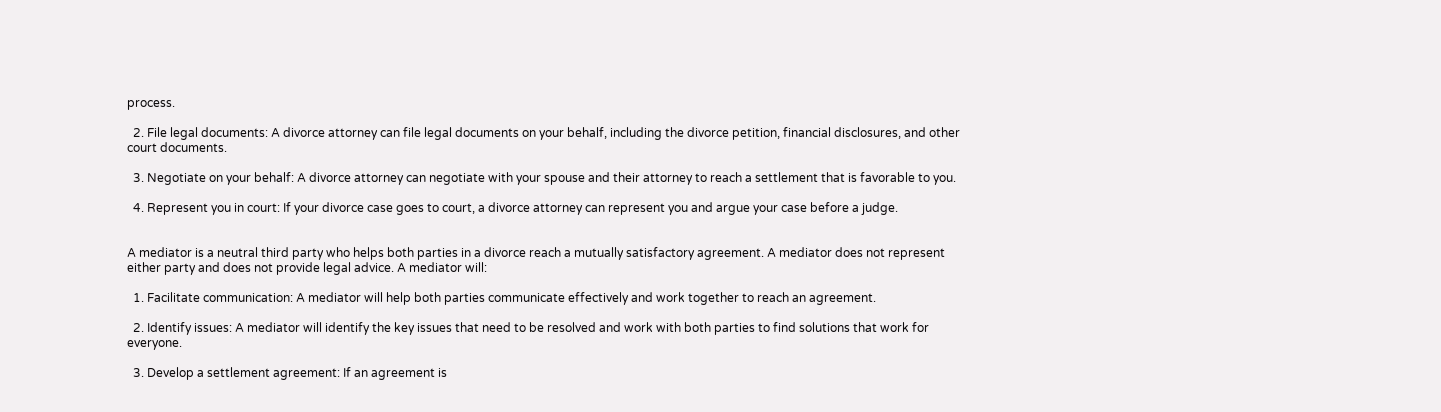process.

  2. File legal documents: A divorce attorney can file legal documents on your behalf, including the divorce petition, financial disclosures, and other court documents.

  3. Negotiate on your behalf: A divorce attorney can negotiate with your spouse and their attorney to reach a settlement that is favorable to you.

  4. Represent you in court: If your divorce case goes to court, a divorce attorney can represent you and argue your case before a judge.


A mediator is a neutral third party who helps both parties in a divorce reach a mutually satisfactory agreement. A mediator does not represent either party and does not provide legal advice. A mediator will:

  1. Facilitate communication: A mediator will help both parties communicate effectively and work together to reach an agreement.

  2. Identify issues: A mediator will identify the key issues that need to be resolved and work with both parties to find solutions that work for everyone.

  3. Develop a settlement agreement: If an agreement is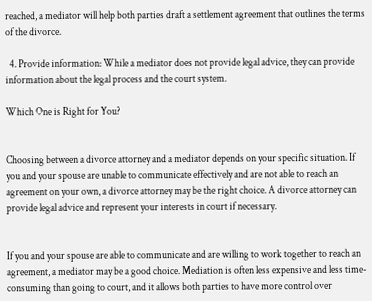reached, a mediator will help both parties draft a settlement agreement that outlines the terms of the divorce.

  4. Provide information: While a mediator does not provide legal advice, they can provide information about the legal process and the court system.

Which One is Right for You?


Choosing between a divorce attorney and a mediator depends on your specific situation. If you and your spouse are unable to communicate effectively and are not able to reach an agreement on your own, a divorce attorney may be the right choice. A divorce attorney can provide legal advice and represent your interests in court if necessary.


If you and your spouse are able to communicate and are willing to work together to reach an agreement, a mediator may be a good choice. Mediation is often less expensive and less time-consuming than going to court, and it allows both parties to have more control over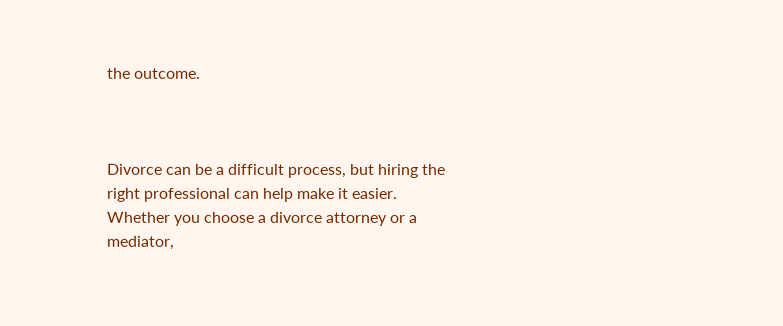the outcome.



Divorce can be a difficult process, but hiring the right professional can help make it easier. Whether you choose a divorce attorney or a mediator,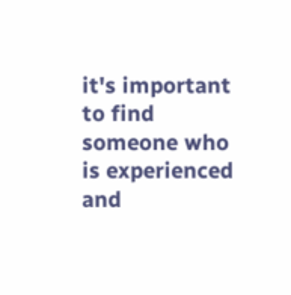it's important to find someone who is experienced and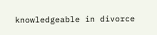knowledgeable in divorce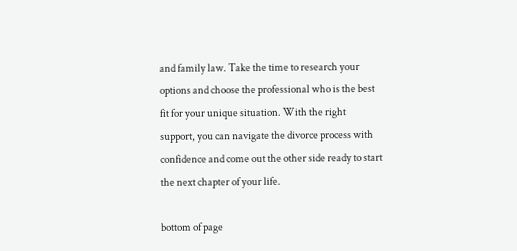and family law. Take the time to research your options and choose the professional who is the best fit for your unique situation. With the right support, you can navigate the divorce process with confidence and come out the other side ready to start the next chapter of your life.

bottom of page